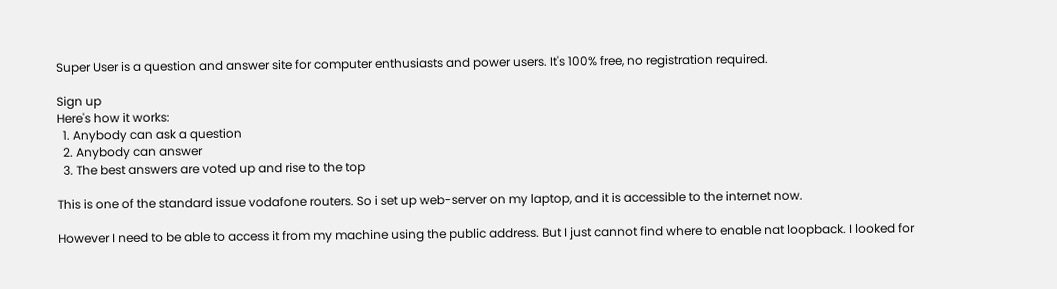Super User is a question and answer site for computer enthusiasts and power users. It's 100% free, no registration required.

Sign up
Here's how it works:
  1. Anybody can ask a question
  2. Anybody can answer
  3. The best answers are voted up and rise to the top

This is one of the standard issue vodafone routers. So i set up web-server on my laptop, and it is accessible to the internet now.

However I need to be able to access it from my machine using the public address. But I just cannot find where to enable nat loopback. I looked for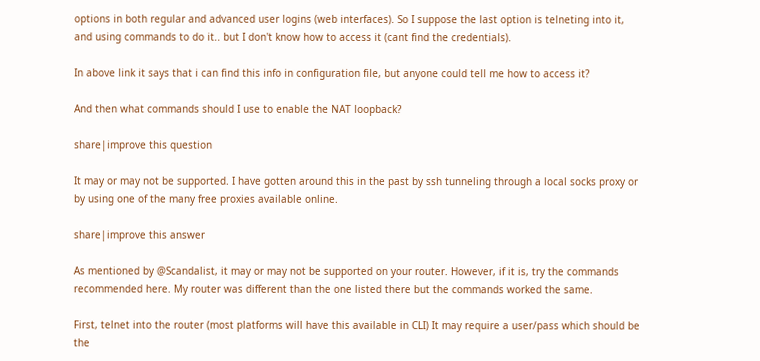options in both regular and advanced user logins (web interfaces). So I suppose the last option is telneting into it, and using commands to do it.. but I don't know how to access it (cant find the credentials).

In above link it says that i can find this info in configuration file, but anyone could tell me how to access it?

And then what commands should I use to enable the NAT loopback?

share|improve this question

It may or may not be supported. I have gotten around this in the past by ssh tunneling through a local socks proxy or by using one of the many free proxies available online.

share|improve this answer

As mentioned by @Scandalist, it may or may not be supported on your router. However, if it is, try the commands recommended here. My router was different than the one listed there but the commands worked the same.

First, telnet into the router (most platforms will have this available in CLI) It may require a user/pass which should be the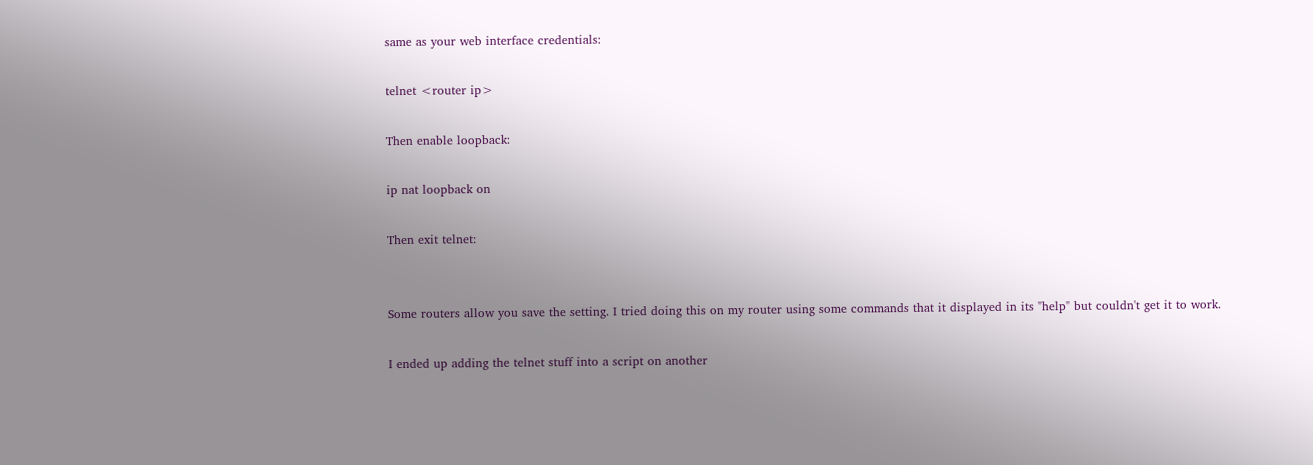same as your web interface credentials:

telnet <router ip>

Then enable loopback:

ip nat loopback on

Then exit telnet:


Some routers allow you save the setting. I tried doing this on my router using some commands that it displayed in its "help" but couldn't get it to work.

I ended up adding the telnet stuff into a script on another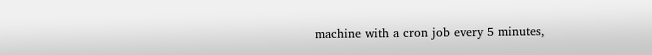machine with a cron job every 5 minutes,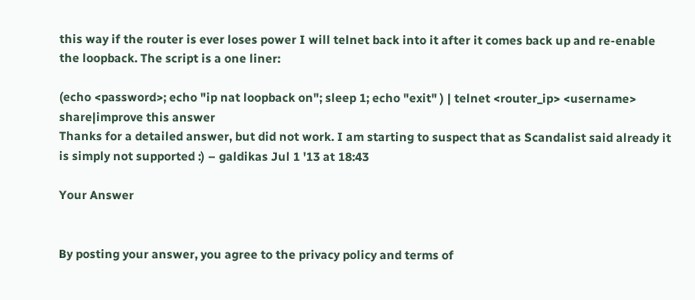this way if the router is ever loses power I will telnet back into it after it comes back up and re-enable the loopback. The script is a one liner:

(echo <password>; echo "ip nat loopback on"; sleep 1; echo "exit" ) | telnet <router_ip> <username>
share|improve this answer
Thanks for a detailed answer, but did not work. I am starting to suspect that as Scandalist said already it is simply not supported :) – galdikas Jul 1 '13 at 18:43

Your Answer


By posting your answer, you agree to the privacy policy and terms of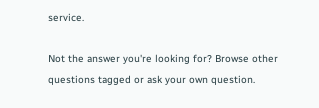service.

Not the answer you're looking for? Browse other questions tagged or ask your own question.